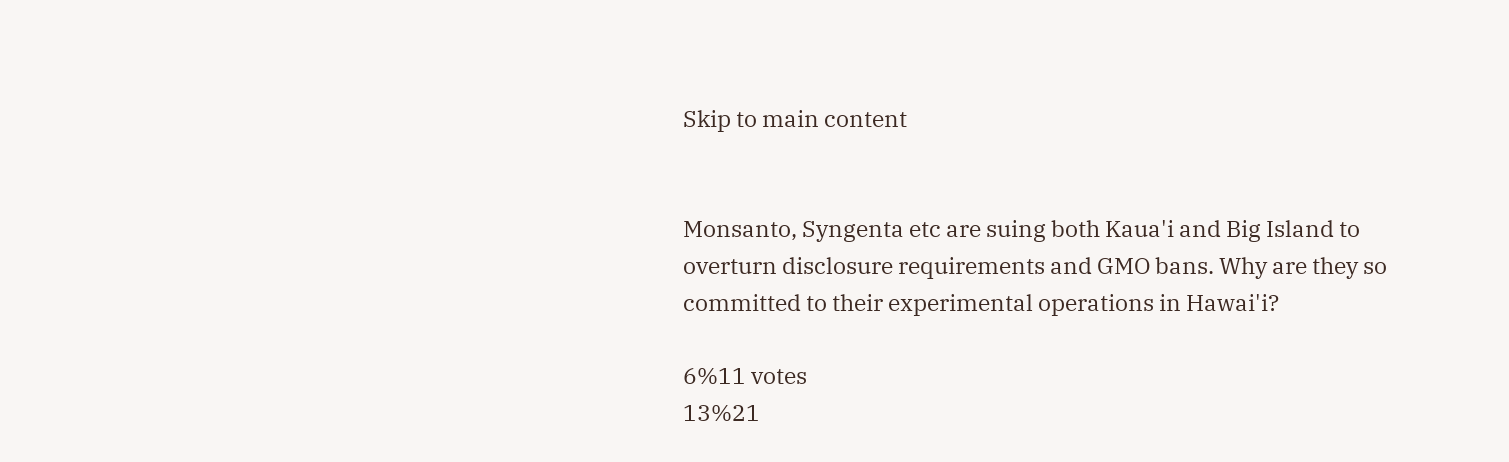Skip to main content


Monsanto, Syngenta etc are suing both Kaua'i and Big Island to overturn disclosure requirements and GMO bans. Why are they so committed to their experimental operations in Hawai'i?

6%11 votes
13%21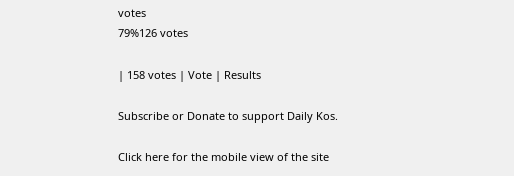votes
79%126 votes

| 158 votes | Vote | Results

Subscribe or Donate to support Daily Kos.

Click here for the mobile view of the site